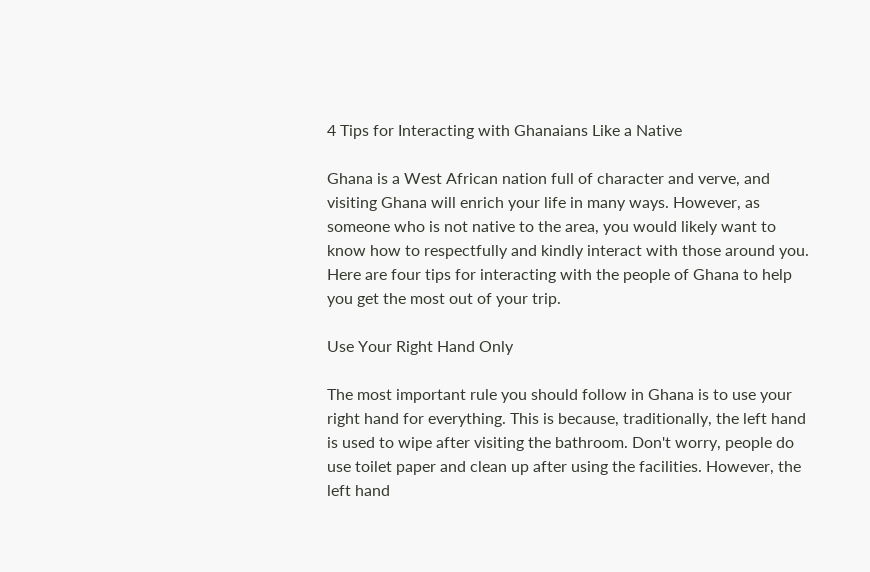4 Tips for Interacting with Ghanaians Like a Native

Ghana is a West African nation full of character and verve, and visiting Ghana will enrich your life in many ways. However, as someone who is not native to the area, you would likely want to know how to respectfully and kindly interact with those around you. Here are four tips for interacting with the people of Ghana to help you get the most out of your trip.

Use Your Right Hand Only

The most important rule you should follow in Ghana is to use your right hand for everything. This is because, traditionally, the left hand is used to wipe after visiting the bathroom. Don't worry, people do use toilet paper and clean up after using the facilities. However, the left hand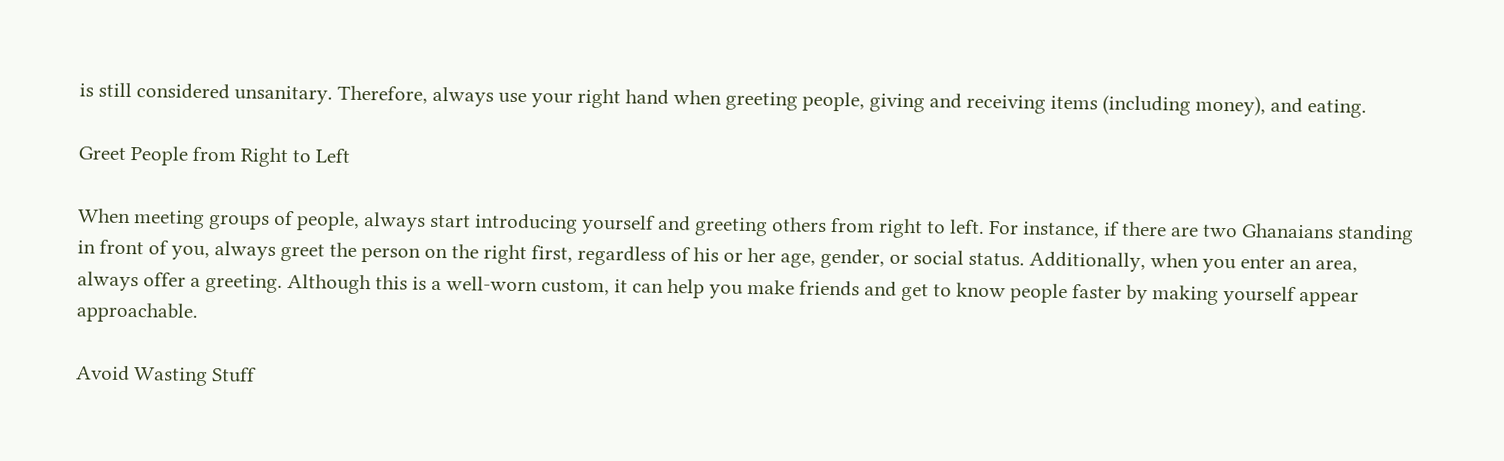is still considered unsanitary. Therefore, always use your right hand when greeting people, giving and receiving items (including money), and eating.

Greet People from Right to Left

When meeting groups of people, always start introducing yourself and greeting others from right to left. For instance, if there are two Ghanaians standing in front of you, always greet the person on the right first, regardless of his or her age, gender, or social status. Additionally, when you enter an area, always offer a greeting. Although this is a well-worn custom, it can help you make friends and get to know people faster by making yourself appear approachable.

Avoid Wasting Stuff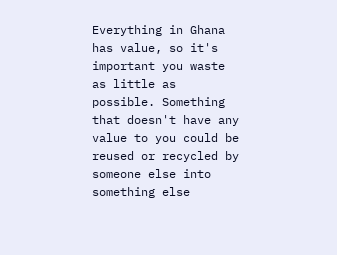Everything in Ghana has value, so it's important you waste as little as possible. Something that doesn't have any value to you could be reused or recycled by someone else into something else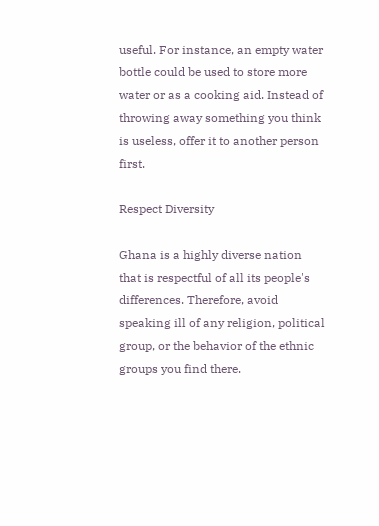useful. For instance, an empty water bottle could be used to store more water or as a cooking aid. Instead of throwing away something you think is useless, offer it to another person first.

Respect Diversity

Ghana is a highly diverse nation that is respectful of all its people's differences. Therefore, avoid speaking ill of any religion, political group, or the behavior of the ethnic groups you find there.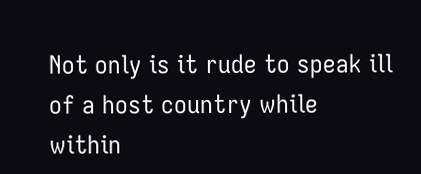Not only is it rude to speak ill of a host country while within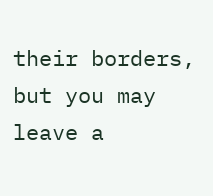their borders, but you may leave a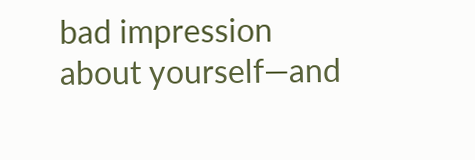bad impression about yourself—and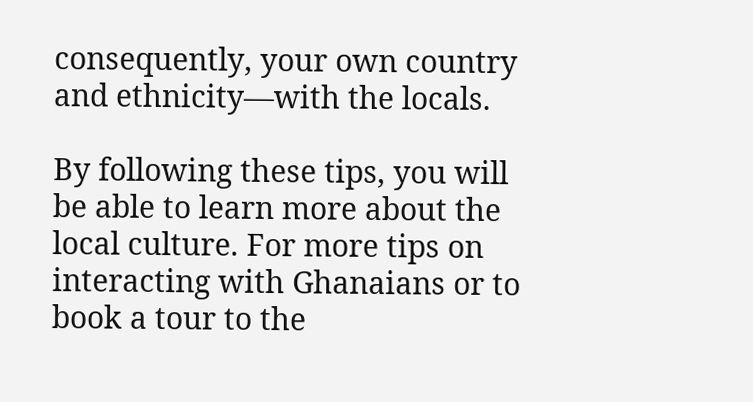consequently, your own country and ethnicity—with the locals.

By following these tips, you will be able to learn more about the local culture. For more tips on interacting with Ghanaians or to book a tour to the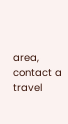area, contact a travel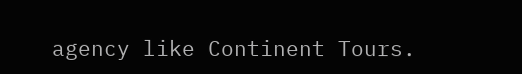agency like Continent Tours.